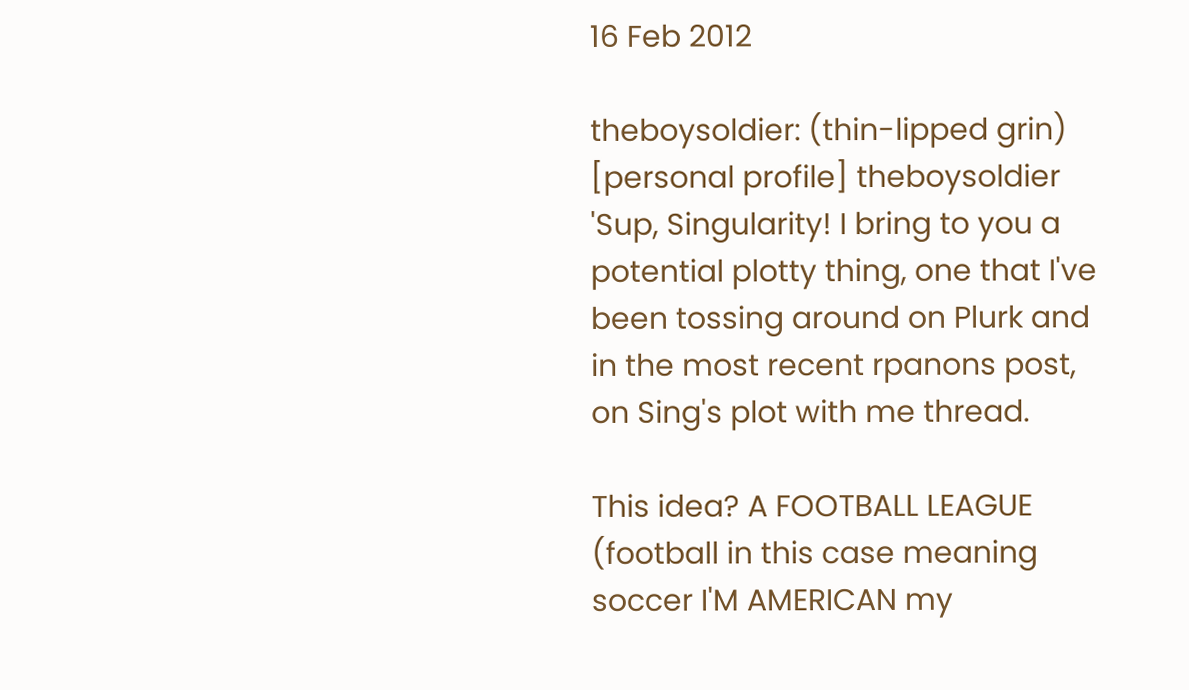16 Feb 2012

theboysoldier: (thin-lipped grin)
[personal profile] theboysoldier
'Sup, Singularity! I bring to you a potential plotty thing, one that I've been tossing around on Plurk and in the most recent rpanons post, on Sing's plot with me thread.

This idea? A FOOTBALL LEAGUE (football in this case meaning soccer I'M AMERICAN my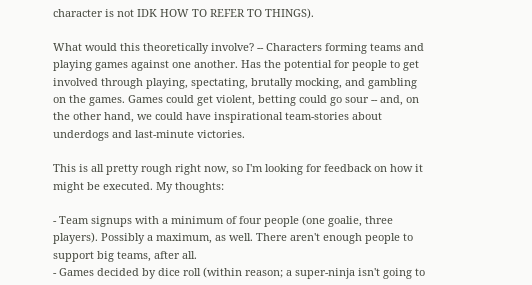character is not IDK HOW TO REFER TO THINGS).

What would this theoretically involve? -- Characters forming teams and playing games against one another. Has the potential for people to get involved through playing, spectating, brutally mocking, and gambling on the games. Games could get violent, betting could go sour -- and, on the other hand, we could have inspirational team-stories about underdogs and last-minute victories.

This is all pretty rough right now, so I'm looking for feedback on how it might be executed. My thoughts:

- Team signups with a minimum of four people (one goalie, three players). Possibly a maximum, as well. There aren't enough people to support big teams, after all.
- Games decided by dice roll (within reason; a super-ninja isn't going to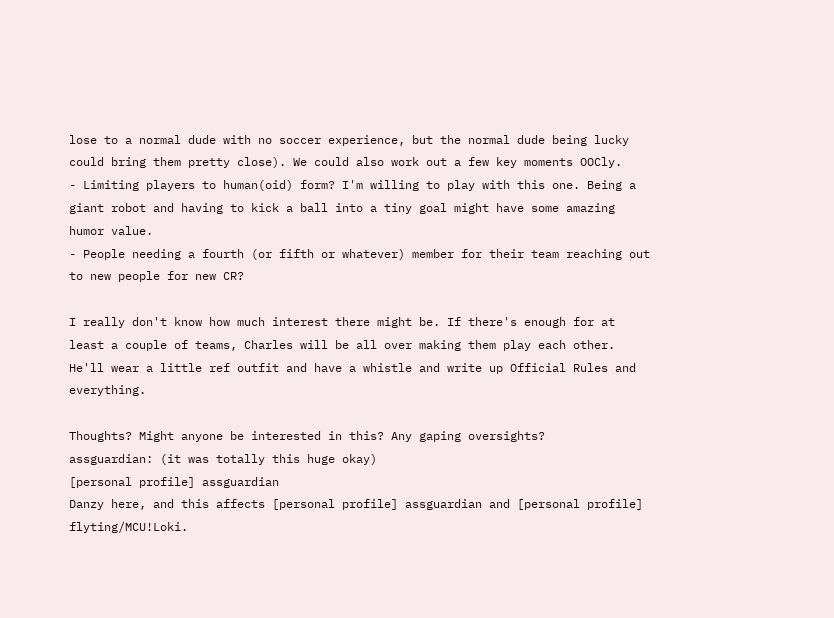lose to a normal dude with no soccer experience, but the normal dude being lucky could bring them pretty close). We could also work out a few key moments OOCly.
- Limiting players to human(oid) form? I'm willing to play with this one. Being a giant robot and having to kick a ball into a tiny goal might have some amazing humor value.
- People needing a fourth (or fifth or whatever) member for their team reaching out to new people for new CR?

I really don't know how much interest there might be. If there's enough for at least a couple of teams, Charles will be all over making them play each other. He'll wear a little ref outfit and have a whistle and write up Official Rules and everything.

Thoughts? Might anyone be interested in this? Any gaping oversights?
assguardian: (it was totally this huge okay)
[personal profile] assguardian
Danzy here, and this affects [personal profile] assguardian and [personal profile] flyting/MCU!Loki.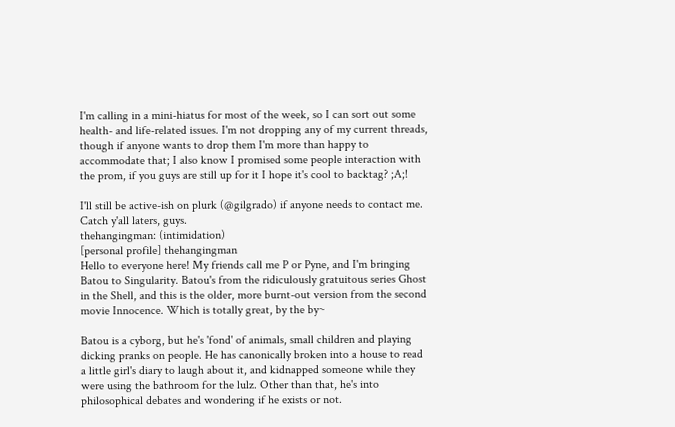I'm calling in a mini-hiatus for most of the week, so I can sort out some health- and life-related issues. I'm not dropping any of my current threads, though if anyone wants to drop them I'm more than happy to accommodate that; I also know I promised some people interaction with the prom, if you guys are still up for it I hope it's cool to backtag? ;A;!

I'll still be active-ish on plurk (@gilgrado) if anyone needs to contact me. Catch y'all laters, guys.
thehangingman: (intimidation)
[personal profile] thehangingman
Hello to everyone here! My friends call me P or Pyne, and I'm bringing Batou to Singularity. Batou's from the ridiculously gratuitous series Ghost in the Shell, and this is the older, more burnt-out version from the second movie Innocence. Which is totally great, by the by~

Batou is a cyborg, but he's 'fond' of animals, small children and playing dicking pranks on people. He has canonically broken into a house to read a little girl's diary to laugh about it, and kidnapped someone while they were using the bathroom for the lulz. Other than that, he's into philosophical debates and wondering if he exists or not.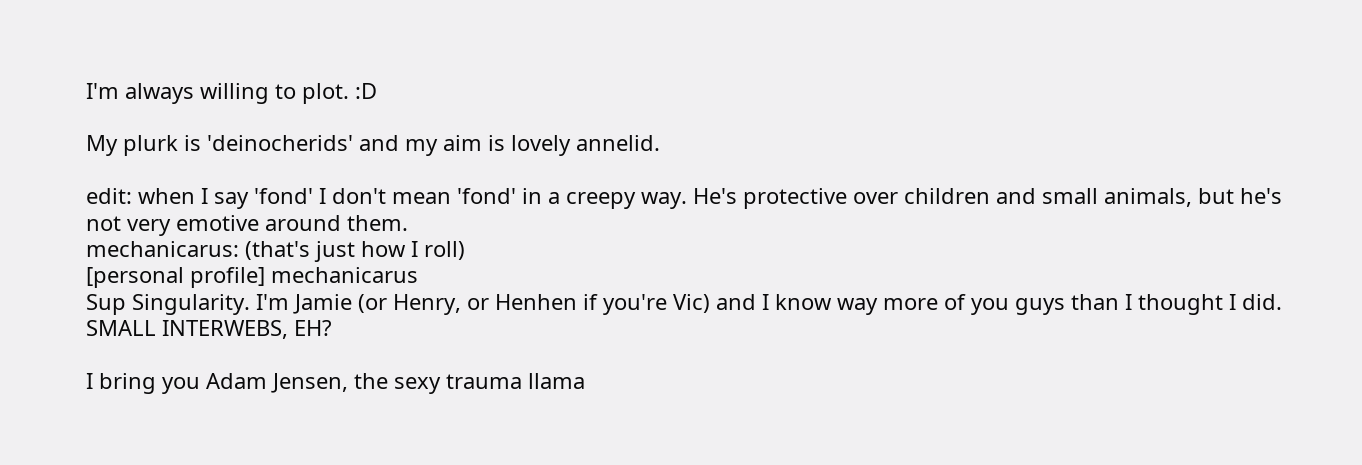I'm always willing to plot. :D

My plurk is 'deinocherids' and my aim is lovely annelid.

edit: when I say 'fond' I don't mean 'fond' in a creepy way. He's protective over children and small animals, but he's not very emotive around them.
mechanicarus: (that's just how I roll)
[personal profile] mechanicarus
Sup Singularity. I'm Jamie (or Henry, or Henhen if you're Vic) and I know way more of you guys than I thought I did. SMALL INTERWEBS, EH?

I bring you Adam Jensen, the sexy trauma llama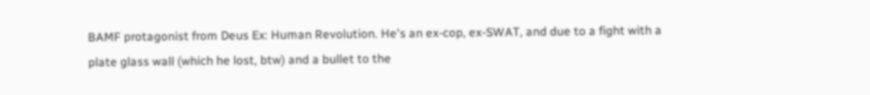BAMF protagonist from Deus Ex: Human Revolution. He's an ex-cop, ex-SWAT, and due to a fight with a plate glass wall (which he lost, btw) and a bullet to the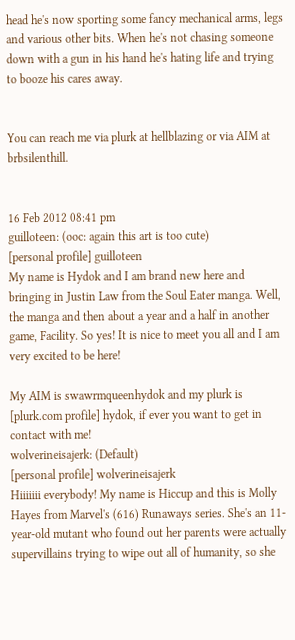head he's now sporting some fancy mechanical arms, legs and various other bits. When he's not chasing someone down with a gun in his hand he's hating life and trying to booze his cares away.


You can reach me via plurk at hellblazing or via AIM at brbsilenthill.


16 Feb 2012 08:41 pm
guilloteen: (ooc: again this art is too cute)
[personal profile] guilloteen
My name is Hydok and I am brand new here and bringing in Justin Law from the Soul Eater manga. Well, the manga and then about a year and a half in another game, Facility. So yes! It is nice to meet you all and I am very excited to be here!

My AIM is swawrmqueenhydok and my plurk is [plurk.com profile] hydok, if ever you want to get in contact with me!
wolverineisajerk: (Default)
[personal profile] wolverineisajerk
Hiiiiiii everybody! My name is Hiccup and this is Molly Hayes from Marvel's (616) Runaways series. She's an 11-year-old mutant who found out her parents were actually supervillains trying to wipe out all of humanity, so she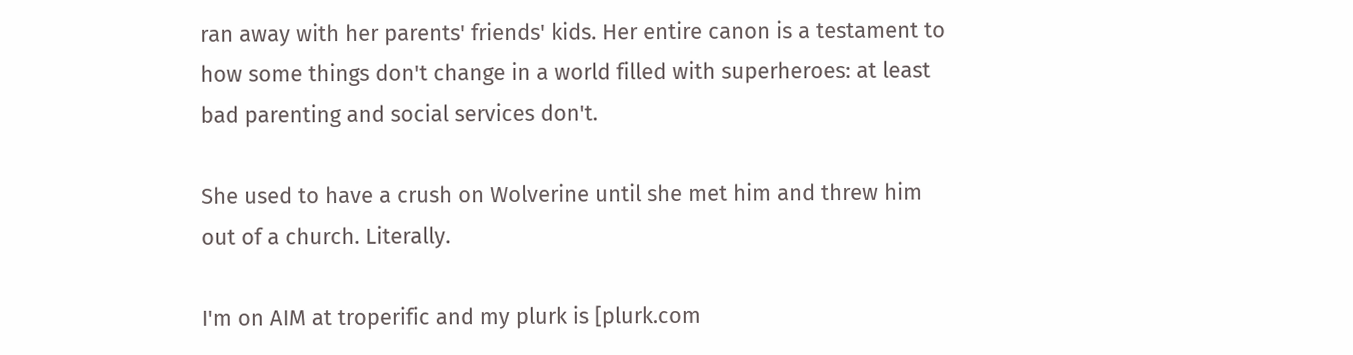ran away with her parents' friends' kids. Her entire canon is a testament to how some things don't change in a world filled with superheroes: at least bad parenting and social services don't.

She used to have a crush on Wolverine until she met him and threw him out of a church. Literally.

I'm on AIM at troperific and my plurk is [plurk.com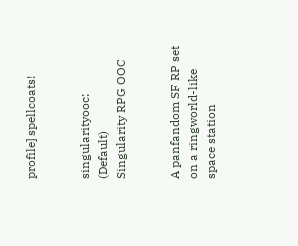profile] spellcoats!


singularityooc: (Default)
Singularity RPG OOC


A panfandom SF RP set on a ringworld-like space station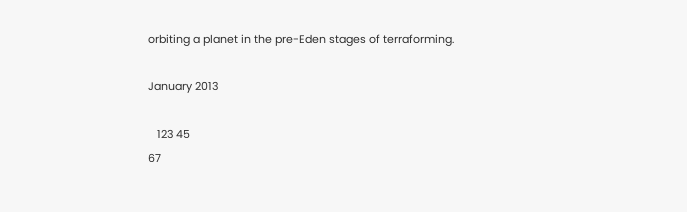orbiting a planet in the pre-Eden stages of terraforming.

January 2013

   123 45
67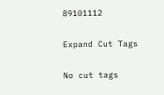89101112

Expand Cut Tags

No cut tags